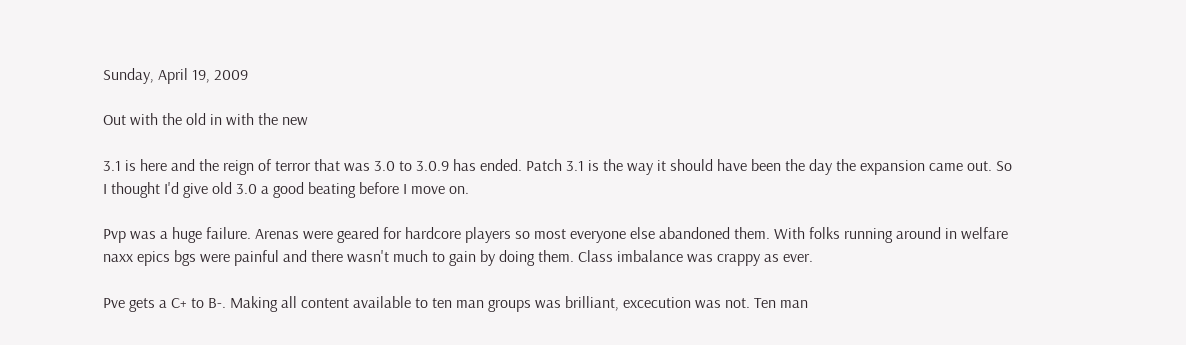Sunday, April 19, 2009

Out with the old in with the new

3.1 is here and the reign of terror that was 3.0 to 3.0.9 has ended. Patch 3.1 is the way it should have been the day the expansion came out. So I thought I'd give old 3.0 a good beating before I move on.

Pvp was a huge failure. Arenas were geared for hardcore players so most everyone else abandoned them. With folks running around in welfare naxx epics bgs were painful and there wasn't much to gain by doing them. Class imbalance was crappy as ever.

Pve gets a C+ to B-. Making all content available to ten man groups was brilliant, excecution was not. Ten man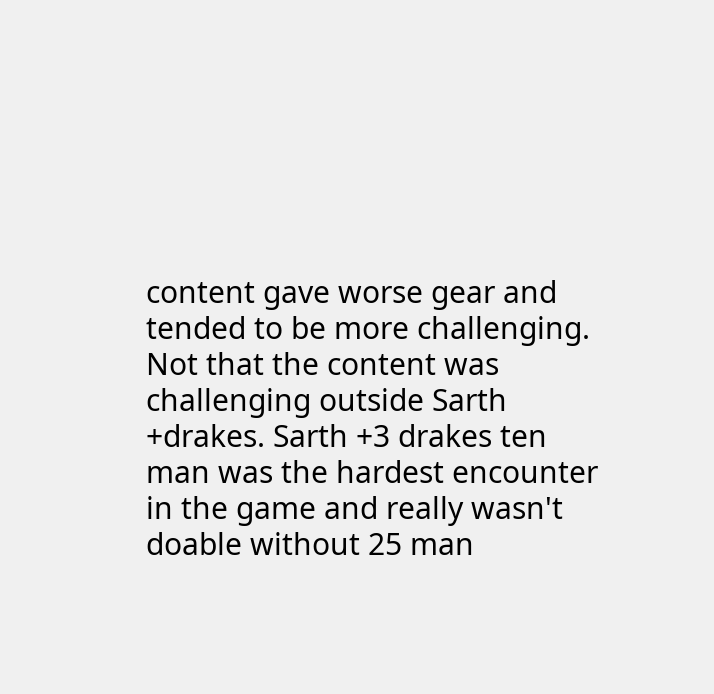content gave worse gear and tended to be more challenging. Not that the content was challenging outside Sarth +drakes. Sarth +3 drakes ten man was the hardest encounter in the game and really wasn't doable without 25 man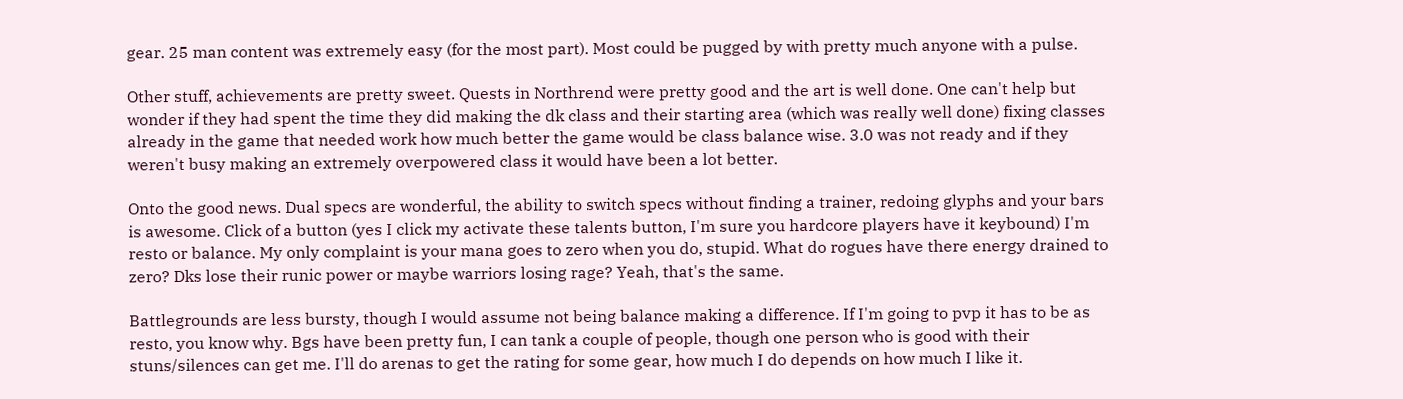gear. 25 man content was extremely easy (for the most part). Most could be pugged by with pretty much anyone with a pulse.

Other stuff, achievements are pretty sweet. Quests in Northrend were pretty good and the art is well done. One can't help but wonder if they had spent the time they did making the dk class and their starting area (which was really well done) fixing classes already in the game that needed work how much better the game would be class balance wise. 3.0 was not ready and if they weren't busy making an extremely overpowered class it would have been a lot better.

Onto the good news. Dual specs are wonderful, the ability to switch specs without finding a trainer, redoing glyphs and your bars is awesome. Click of a button (yes I click my activate these talents button, I'm sure you hardcore players have it keybound) I'm resto or balance. My only complaint is your mana goes to zero when you do, stupid. What do rogues have there energy drained to zero? Dks lose their runic power or maybe warriors losing rage? Yeah, that's the same.

Battlegrounds are less bursty, though I would assume not being balance making a difference. If I'm going to pvp it has to be as resto, you know why. Bgs have been pretty fun, I can tank a couple of people, though one person who is good with their stuns/silences can get me. I'll do arenas to get the rating for some gear, how much I do depends on how much I like it.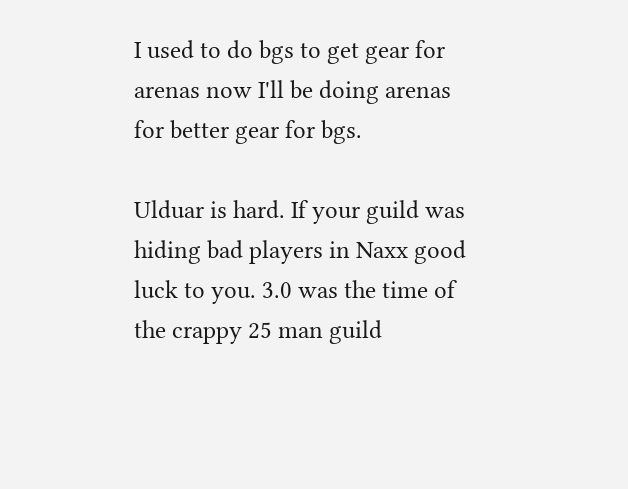I used to do bgs to get gear for arenas now I'll be doing arenas for better gear for bgs.

Ulduar is hard. If your guild was hiding bad players in Naxx good luck to you. 3.0 was the time of the crappy 25 man guild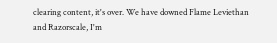clearing content, it's over. We have downed Flame Leviethan and Razorscale, I'm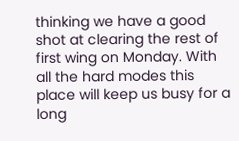thinking we have a good shot at clearing the rest of first wing on Monday. With all the hard modes this place will keep us busy for a long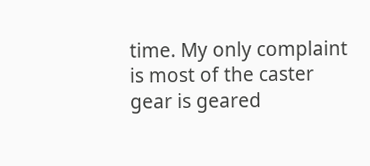time. My only complaint is most of the caster gear is geared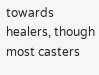towards healers, though most casters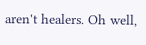aren't healers. Oh well,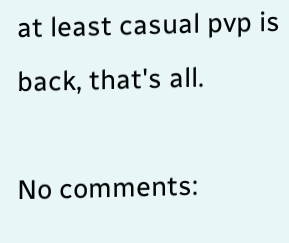at least casual pvp is back, that's all.

No comments: